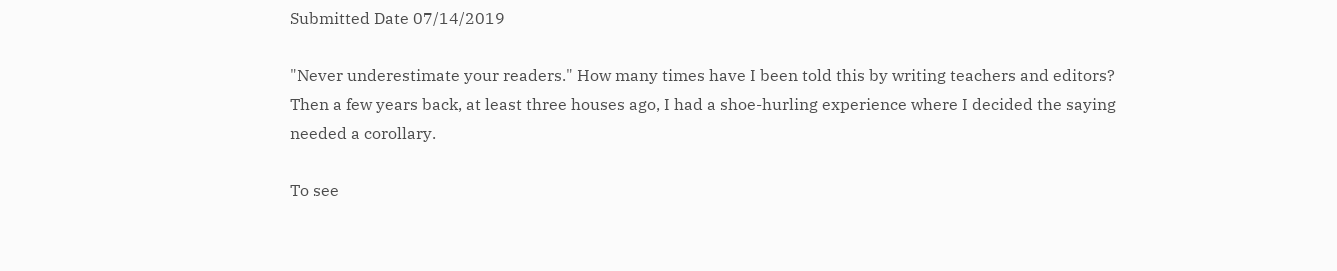Submitted Date 07/14/2019

"Never underestimate your readers." How many times have I been told this by writing teachers and editors? Then a few years back, at least three houses ago, I had a shoe-hurling experience where I decided the saying needed a corollary.

To see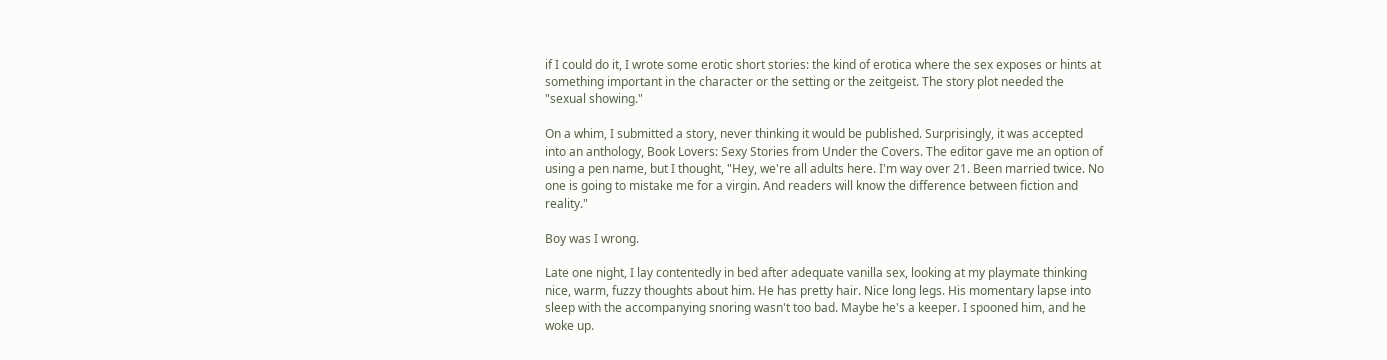if I could do it, I wrote some erotic short stories: the kind of erotica where the sex exposes or hints at something important in the character or the setting or the zeitgeist. The story plot needed the "sexual showing."

On a whim, I submitted a story, never thinking it would be published. Surprisingly, it was accepted into an anthology, Book Lovers: Sexy Stories from Under the Covers. The editor gave me an option of using a pen name, but I thought, "Hey, we're all adults here. I'm way over 21. Been married twice. No one is going to mistake me for a virgin. And readers will know the difference between fiction and reality."

Boy was I wrong.

Late one night, I lay contentedly in bed after adequate vanilla sex, looking at my playmate thinking nice, warm, fuzzy thoughts about him. He has pretty hair. Nice long legs. His momentary lapse into sleep with the accompanying snoring wasn't too bad. Maybe he's a keeper. I spooned him, and he woke up.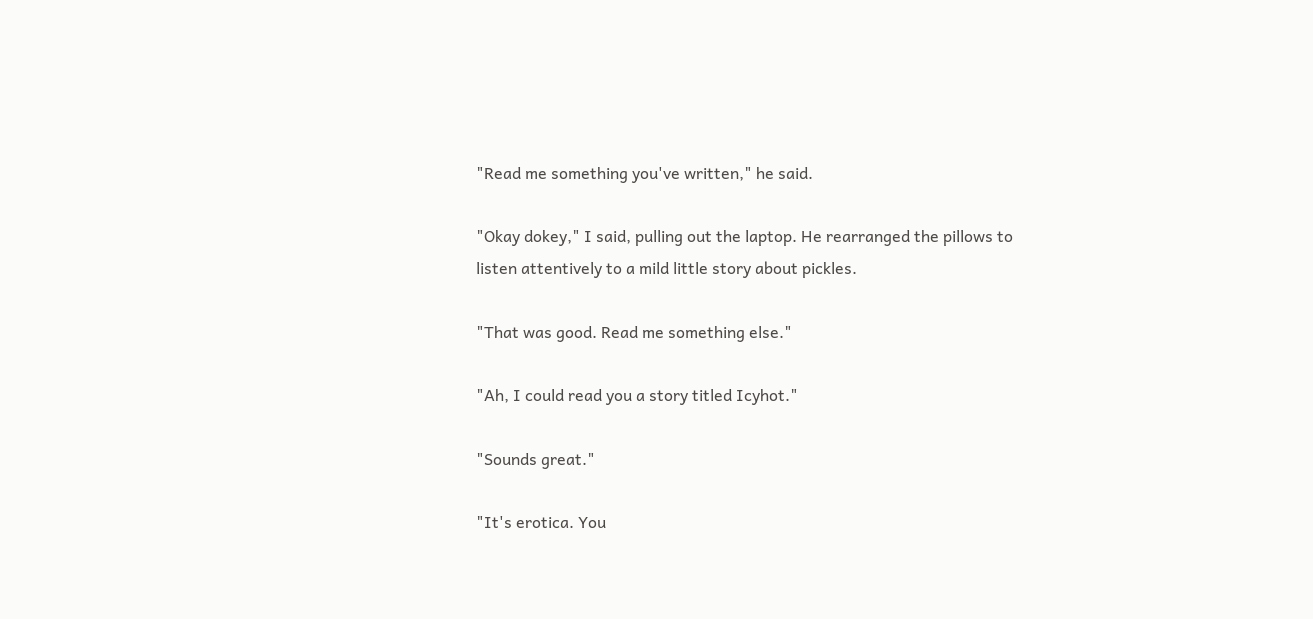"Read me something you've written," he said.

"Okay dokey," I said, pulling out the laptop. He rearranged the pillows to listen attentively to a mild little story about pickles.

"That was good. Read me something else."

"Ah, I could read you a story titled Icyhot."

"Sounds great."

"It's erotica. You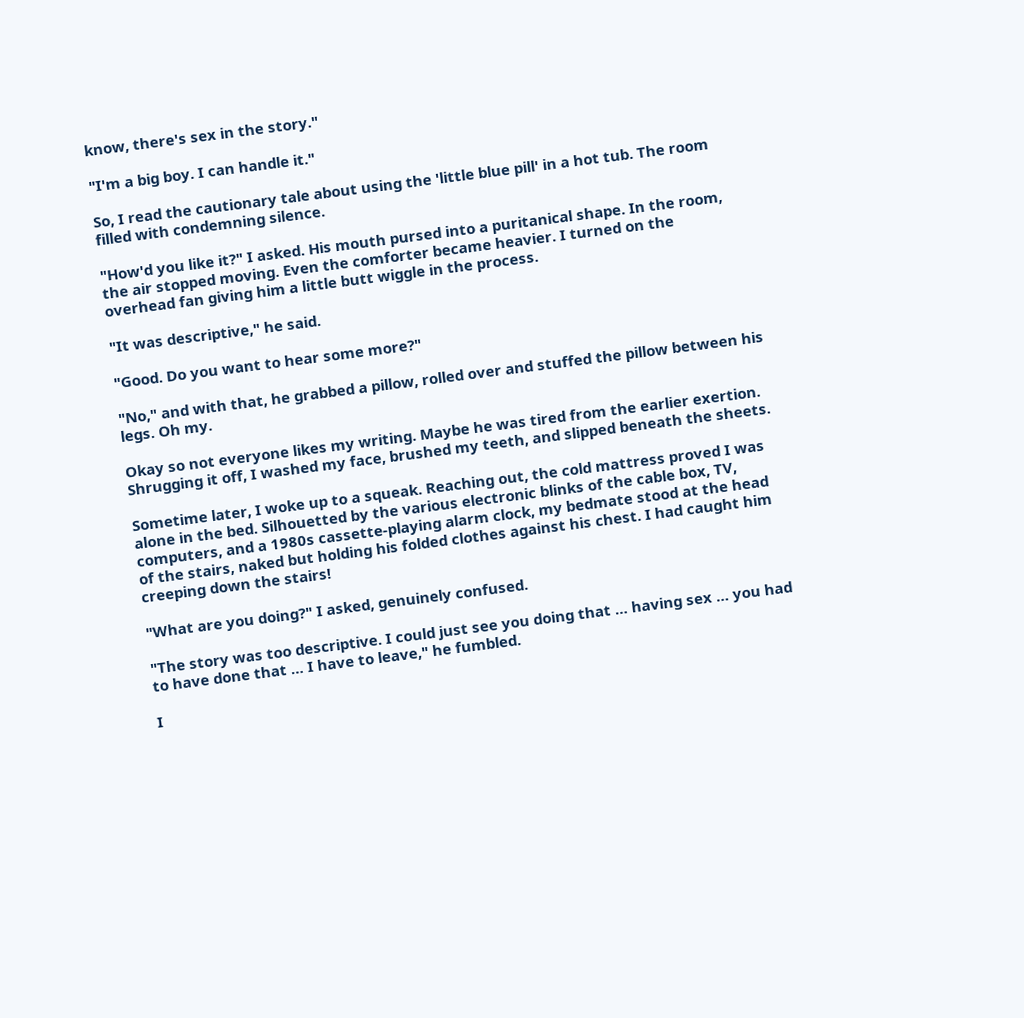know, there's sex in the story."

"I'm a big boy. I can handle it."

So, I read the cautionary tale about using the 'little blue pill' in a hot tub. The room filled with condemning silence.

"How'd you like it?" I asked. His mouth pursed into a puritanical shape. In the room, the air stopped moving. Even the comforter became heavier. I turned on the overhead fan giving him a little butt wiggle in the process.

"It was descriptive," he said.

"Good. Do you want to hear some more?"

"No," and with that, he grabbed a pillow, rolled over and stuffed the pillow between his legs. Oh my.

Okay so not everyone likes my writing. Maybe he was tired from the earlier exertion. Shrugging it off, I washed my face, brushed my teeth, and slipped beneath the sheets.

Sometime later, I woke up to a squeak. Reaching out, the cold mattress proved I was alone in the bed. Silhouetted by the various electronic blinks of the cable box, TV, computers, and a 1980s cassette-playing alarm clock, my bedmate stood at the head of the stairs, naked but holding his folded clothes against his chest. I had caught him creeping down the stairs!

"What are you doing?" I asked, genuinely confused.

"The story was too descriptive. I could just see you doing that … having sex … you had to have done that … I have to leave," he fumbled.

I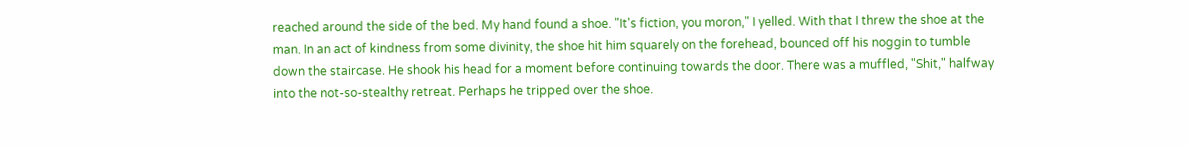reached around the side of the bed. My hand found a shoe. "It's fiction, you moron," I yelled. With that I threw the shoe at the man. In an act of kindness from some divinity, the shoe hit him squarely on the forehead, bounced off his noggin to tumble down the staircase. He shook his head for a moment before continuing towards the door. There was a muffled, "Shit," halfway into the not-so-stealthy retreat. Perhaps he tripped over the shoe.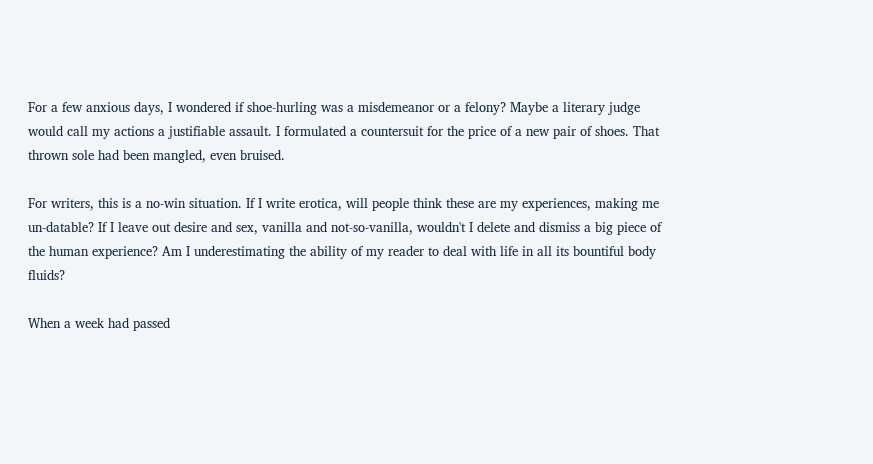For a few anxious days, I wondered if shoe-hurling was a misdemeanor or a felony? Maybe a literary judge would call my actions a justifiable assault. I formulated a countersuit for the price of a new pair of shoes. That thrown sole had been mangled, even bruised.

For writers, this is a no-win situation. If I write erotica, will people think these are my experiences, making me un-datable? If I leave out desire and sex, vanilla and not-so-vanilla, wouldn't I delete and dismiss a big piece of the human experience? Am I underestimating the ability of my reader to deal with life in all its bountiful body fluids?

When a week had passed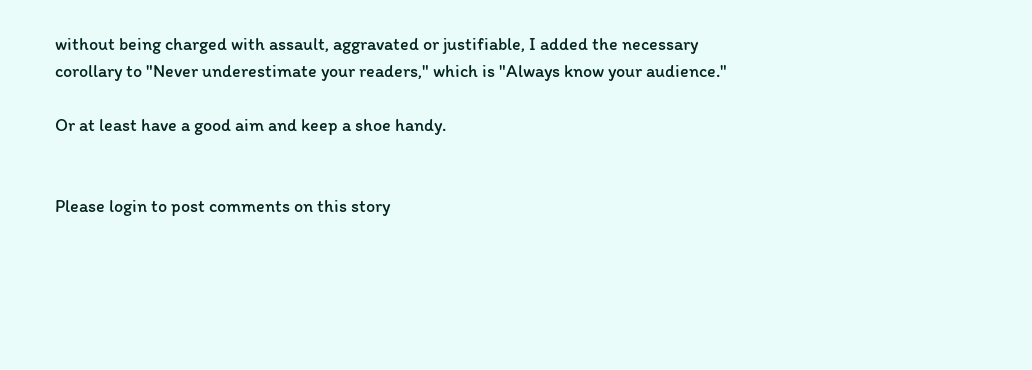without being charged with assault, aggravated or justifiable, I added the necessary corollary to "Never underestimate your readers," which is "Always know your audience."

Or at least have a good aim and keep a shoe handy.


Please login to post comments on this story